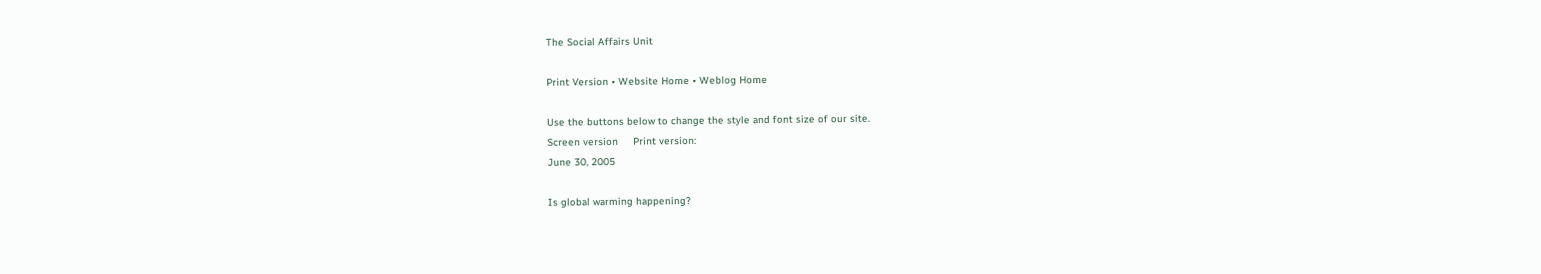The Social Affairs Unit

Print Version • Website Home • Weblog Home

Use the buttons below to change the style and font size of our site.
Screen version     Print version:
June 30, 2005

Is global warming happening?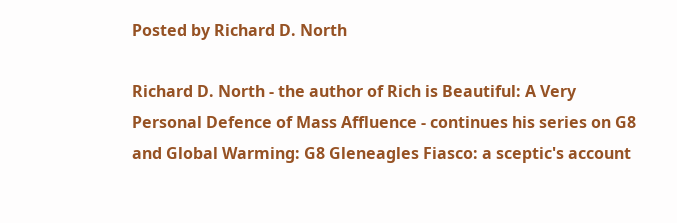Posted by Richard D. North

Richard D. North - the author of Rich is Beautiful: A Very Personal Defence of Mass Affluence - continues his series on G8 and Global Warming: G8 Gleneagles Fiasco: a sceptic's account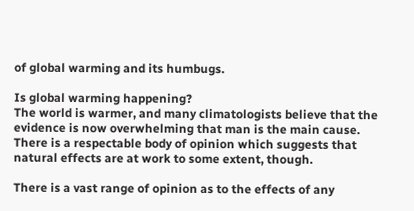of global warming and its humbugs.

Is global warming happening?
The world is warmer, and many climatologists believe that the evidence is now overwhelming that man is the main cause. There is a respectable body of opinion which suggests that natural effects are at work to some extent, though.

There is a vast range of opinion as to the effects of any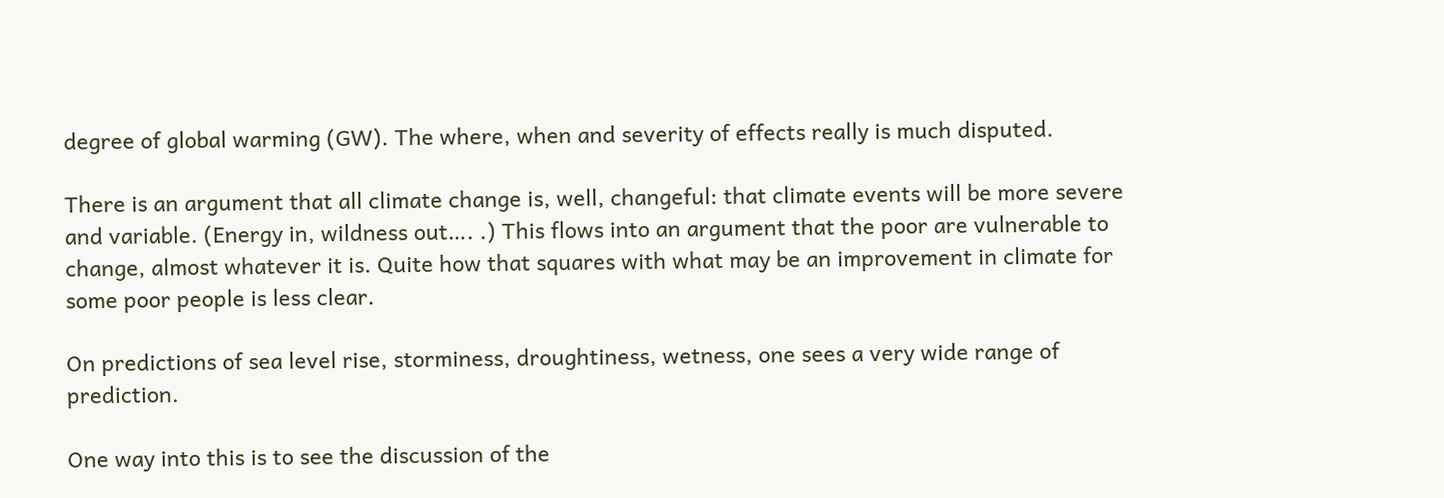degree of global warming (GW). The where, when and severity of effects really is much disputed.

There is an argument that all climate change is, well, changeful: that climate events will be more severe and variable. (Energy in, wildness out…. .) This flows into an argument that the poor are vulnerable to change, almost whatever it is. Quite how that squares with what may be an improvement in climate for some poor people is less clear.

On predictions of sea level rise, storminess, droughtiness, wetness, one sees a very wide range of prediction.

One way into this is to see the discussion of the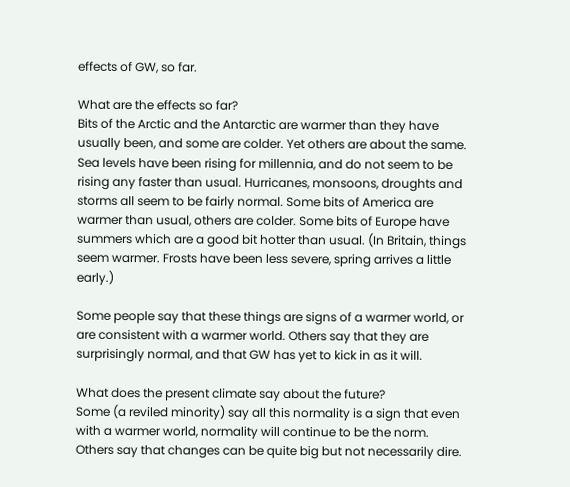effects of GW, so far.

What are the effects so far?
Bits of the Arctic and the Antarctic are warmer than they have usually been, and some are colder. Yet others are about the same. Sea levels have been rising for millennia, and do not seem to be rising any faster than usual. Hurricanes, monsoons, droughts and storms all seem to be fairly normal. Some bits of America are warmer than usual, others are colder. Some bits of Europe have summers which are a good bit hotter than usual. (In Britain, things seem warmer. Frosts have been less severe, spring arrives a little early.)

Some people say that these things are signs of a warmer world, or are consistent with a warmer world. Others say that they are surprisingly normal, and that GW has yet to kick in as it will.

What does the present climate say about the future?
Some (a reviled minority) say all this normality is a sign that even with a warmer world, normality will continue to be the norm. Others say that changes can be quite big but not necessarily dire.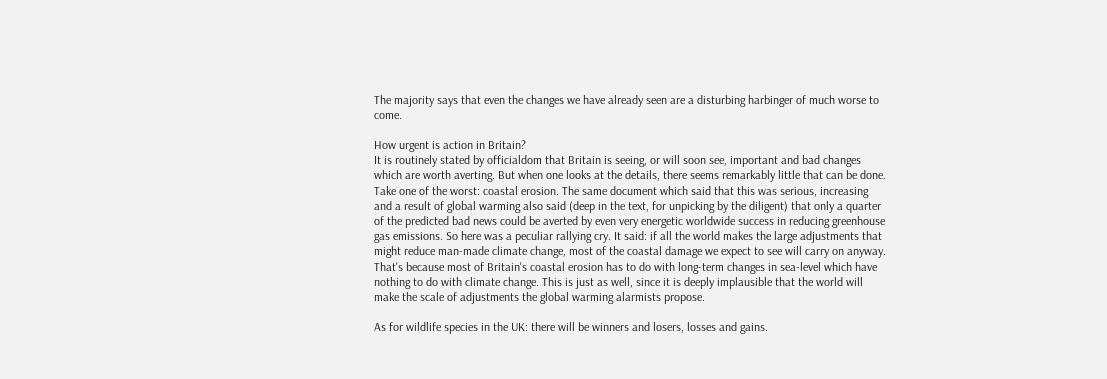The majority says that even the changes we have already seen are a disturbing harbinger of much worse to come.

How urgent is action in Britain?
It is routinely stated by officialdom that Britain is seeing, or will soon see, important and bad changes which are worth averting. But when one looks at the details, there seems remarkably little that can be done. Take one of the worst: coastal erosion. The same document which said that this was serious, increasing and a result of global warming also said (deep in the text, for unpicking by the diligent) that only a quarter of the predicted bad news could be averted by even very energetic worldwide success in reducing greenhouse gas emissions. So here was a peculiar rallying cry. It said: if all the world makes the large adjustments that might reduce man-made climate change, most of the coastal damage we expect to see will carry on anyway. That's because most of Britain's coastal erosion has to do with long-term changes in sea-level which have nothing to do with climate change. This is just as well, since it is deeply implausible that the world will make the scale of adjustments the global warming alarmists propose.

As for wildlife species in the UK: there will be winners and losers, losses and gains.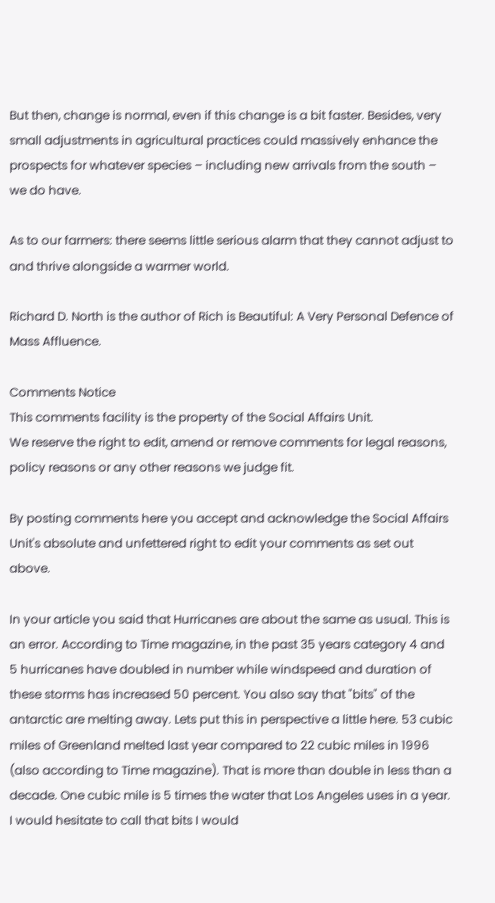But then, change is normal, even if this change is a bit faster. Besides, very small adjustments in agricultural practices could massively enhance the prospects for whatever species – including new arrivals from the south – we do have.

As to our farmers: there seems little serious alarm that they cannot adjust to and thrive alongside a warmer world.

Richard D. North is the author of Rich is Beautiful: A Very Personal Defence of Mass Affluence.

Comments Notice
This comments facility is the property of the Social Affairs Unit.
We reserve the right to edit, amend or remove comments for legal reasons, policy reasons or any other reasons we judge fit.

By posting comments here you accept and acknowledge the Social Affairs Unit's absolute and unfettered right to edit your comments as set out above.

In your article you said that Hurricanes are about the same as usual. This is an error. According to Time magazine, in the past 35 years category 4 and 5 hurricanes have doubled in number while windspeed and duration of these storms has increased 50 percent. You also say that "bits" of the antarctic are melting away. Lets put this in perspective a little here. 53 cubic miles of Greenland melted last year compared to 22 cubic miles in 1996 (also according to Time magazine). That is more than double in less than a decade. One cubic mile is 5 times the water that Los Angeles uses in a year. I would hesitate to call that bits I would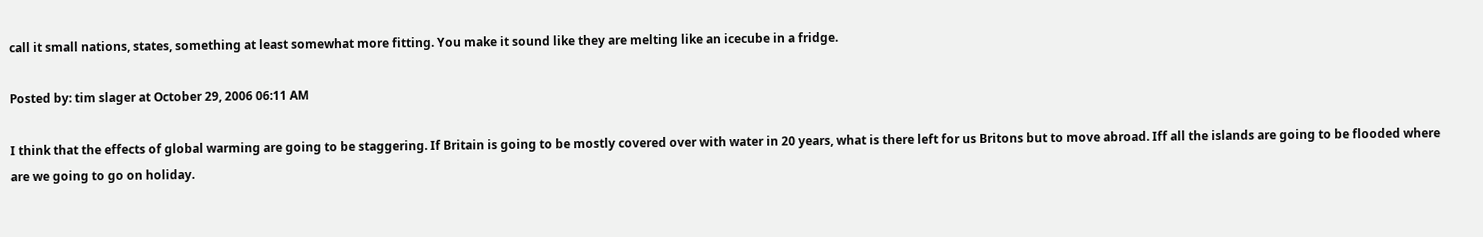call it small nations, states, something at least somewhat more fitting. You make it sound like they are melting like an icecube in a fridge.

Posted by: tim slager at October 29, 2006 06:11 AM

I think that the effects of global warming are going to be staggering. If Britain is going to be mostly covered over with water in 20 years, what is there left for us Britons but to move abroad. Iff all the islands are going to be flooded where are we going to go on holiday.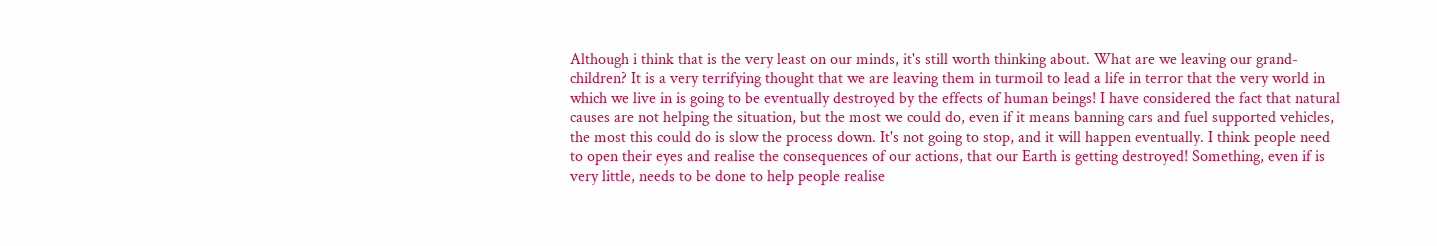Although i think that is the very least on our minds, it's still worth thinking about. What are we leaving our grand-children? It is a very terrifying thought that we are leaving them in turmoil to lead a life in terror that the very world in which we live in is going to be eventually destroyed by the effects of human beings! I have considered the fact that natural causes are not helping the situation, but the most we could do, even if it means banning cars and fuel supported vehicles, the most this could do is slow the process down. It's not going to stop, and it will happen eventually. I think people need to open their eyes and realise the consequences of our actions, that our Earth is getting destroyed! Something, even if is very little, needs to be done to help people realise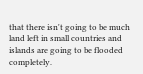that there isn't going to be much land left in small countries and islands are going to be flooded completely.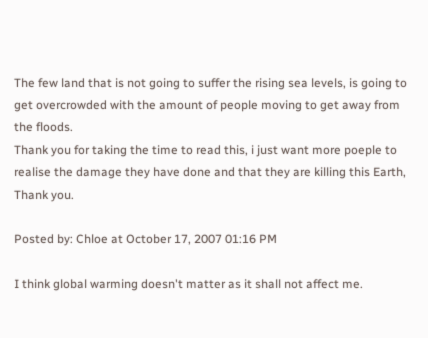The few land that is not going to suffer the rising sea levels, is going to get overcrowded with the amount of people moving to get away from the floods.
Thank you for taking the time to read this, i just want more poeple to realise the damage they have done and that they are killing this Earth,
Thank you.

Posted by: Chloe at October 17, 2007 01:16 PM

I think global warming doesn't matter as it shall not affect me.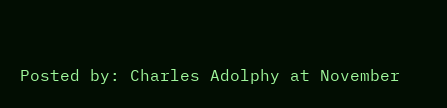Posted by: Charles Adolphy at November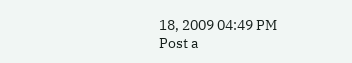18, 2009 04:49 PM
Post a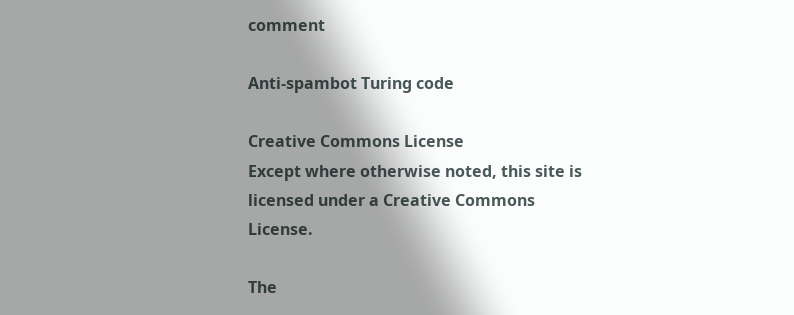comment

Anti-spambot Turing code

Creative Commons License
Except where otherwise noted, this site is licensed under a Creative Commons License.

The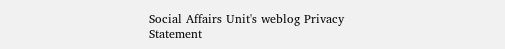Social Affairs Unit's weblog Privacy Statement